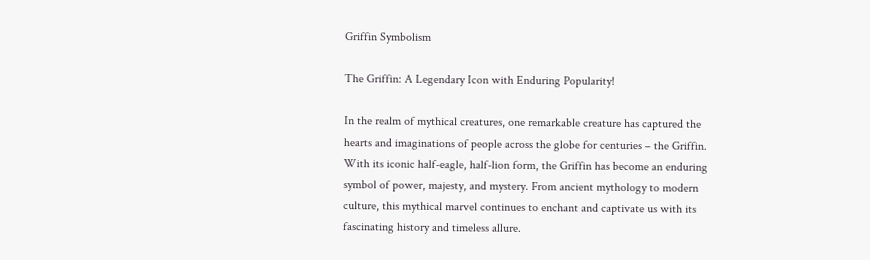Griffin Symbolism

The Griffin: A Legendary Icon with Enduring Popularity!

In the realm of mythical creatures, one remarkable creature has captured the hearts and imaginations of people across the globe for centuries – the Griffin. With its iconic half-eagle, half-lion form, the Griffin has become an enduring symbol of power, majesty, and mystery. From ancient mythology to modern culture, this mythical marvel continues to enchant and captivate us with its fascinating history and timeless allure.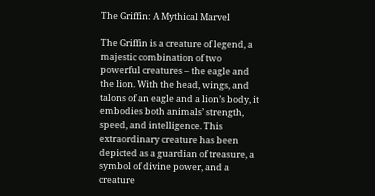The Griffin: A Mythical Marvel

The Griffin is a creature of legend, a majestic combination of two powerful creatures – the eagle and the lion. With the head, wings, and talons of an eagle and a lion’s body, it embodies both animals’ strength, speed, and intelligence. This extraordinary creature has been depicted as a guardian of treasure, a symbol of divine power, and a creature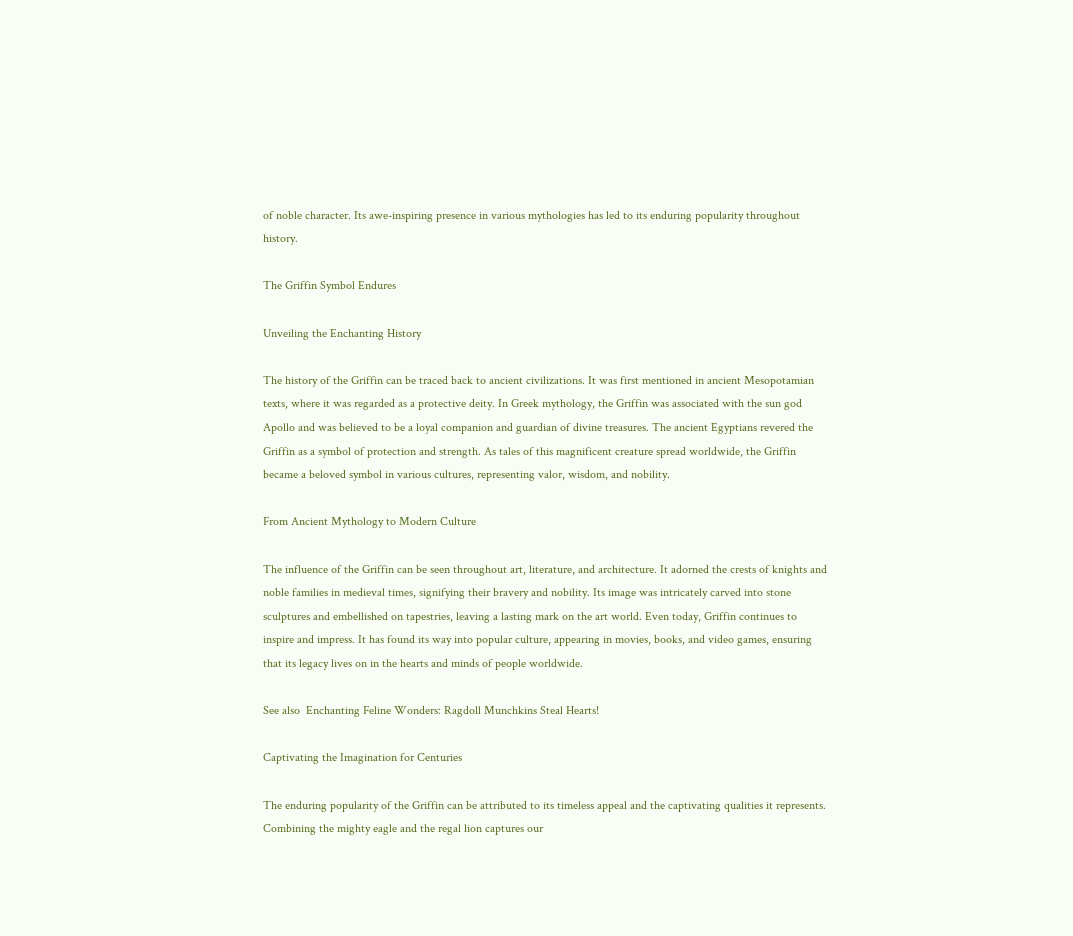of noble character. Its awe-inspiring presence in various mythologies has led to its enduring popularity throughout history.

The Griffin Symbol Endures

Unveiling the Enchanting History

The history of the Griffin can be traced back to ancient civilizations. It was first mentioned in ancient Mesopotamian texts, where it was regarded as a protective deity. In Greek mythology, the Griffin was associated with the sun god Apollo and was believed to be a loyal companion and guardian of divine treasures. The ancient Egyptians revered the Griffin as a symbol of protection and strength. As tales of this magnificent creature spread worldwide, the Griffin became a beloved symbol in various cultures, representing valor, wisdom, and nobility.

From Ancient Mythology to Modern Culture

The influence of the Griffin can be seen throughout art, literature, and architecture. It adorned the crests of knights and noble families in medieval times, signifying their bravery and nobility. Its image was intricately carved into stone sculptures and embellished on tapestries, leaving a lasting mark on the art world. Even today, Griffin continues to inspire and impress. It has found its way into popular culture, appearing in movies, books, and video games, ensuring that its legacy lives on in the hearts and minds of people worldwide.

See also  Enchanting Feline Wonders: Ragdoll Munchkins Steal Hearts!

Captivating the Imagination for Centuries

The enduring popularity of the Griffin can be attributed to its timeless appeal and the captivating qualities it represents. Combining the mighty eagle and the regal lion captures our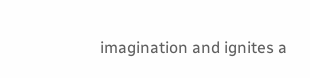imagination and ignites a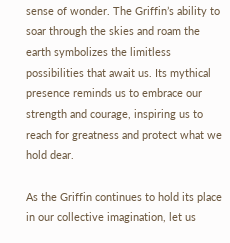sense of wonder. The Griffin’s ability to soar through the skies and roam the earth symbolizes the limitless possibilities that await us. Its mythical presence reminds us to embrace our strength and courage, inspiring us to reach for greatness and protect what we hold dear.

As the Griffin continues to hold its place in our collective imagination, let us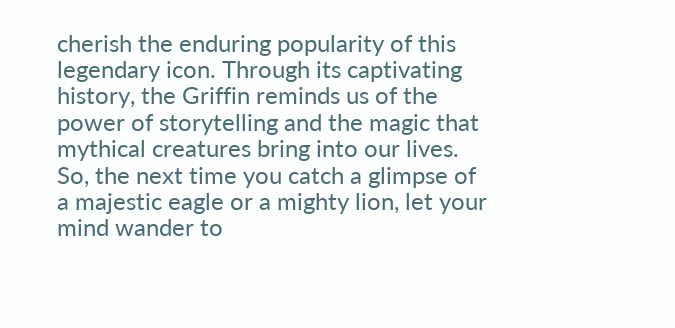cherish the enduring popularity of this legendary icon. Through its captivating history, the Griffin reminds us of the power of storytelling and the magic that mythical creatures bring into our lives. So, the next time you catch a glimpse of a majestic eagle or a mighty lion, let your mind wander to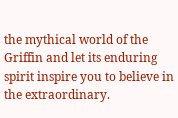the mythical world of the Griffin and let its enduring spirit inspire you to believe in the extraordinary.